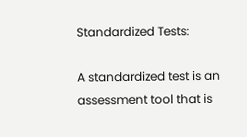Standardized Tests:

A standardized test is an assessment tool that is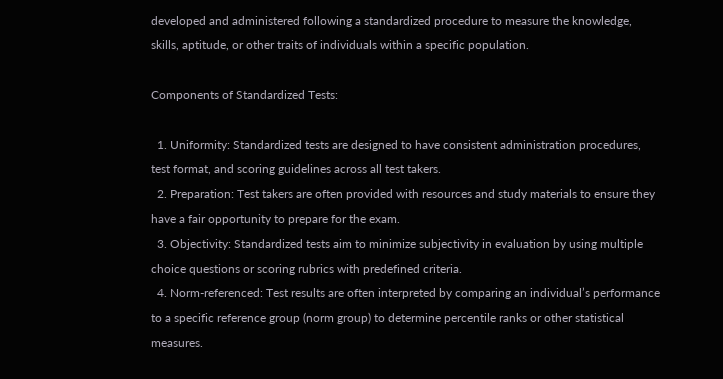developed and administered following a standardized procedure to measure the knowledge, skills, aptitude, or other traits of individuals within a specific population.

Components of Standardized Tests:

  1. Uniformity: Standardized tests are designed to have consistent administration procedures, test format, and scoring guidelines across all test takers.
  2. Preparation: Test takers are often provided with resources and study materials to ensure they have a fair opportunity to prepare for the exam.
  3. Objectivity: Standardized tests aim to minimize subjectivity in evaluation by using multiple choice questions or scoring rubrics with predefined criteria.
  4. Norm-referenced: Test results are often interpreted by comparing an individual’s performance to a specific reference group (norm group) to determine percentile ranks or other statistical measures.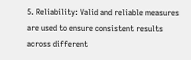5. Reliability: Valid and reliable measures are used to ensure consistent results across different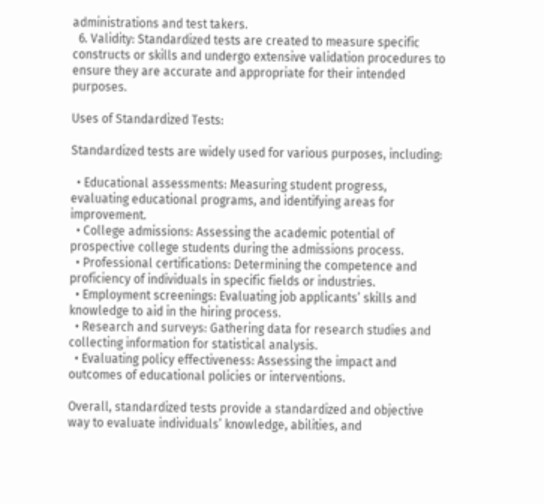administrations and test takers.
  6. Validity: Standardized tests are created to measure specific constructs or skills and undergo extensive validation procedures to ensure they are accurate and appropriate for their intended purposes.

Uses of Standardized Tests:

Standardized tests are widely used for various purposes, including:

  • Educational assessments: Measuring student progress, evaluating educational programs, and identifying areas for improvement.
  • College admissions: Assessing the academic potential of prospective college students during the admissions process.
  • Professional certifications: Determining the competence and proficiency of individuals in specific fields or industries.
  • Employment screenings: Evaluating job applicants’ skills and knowledge to aid in the hiring process.
  • Research and surveys: Gathering data for research studies and collecting information for statistical analysis.
  • Evaluating policy effectiveness: Assessing the impact and outcomes of educational policies or interventions.

Overall, standardized tests provide a standardized and objective way to evaluate individuals’ knowledge, abilities, and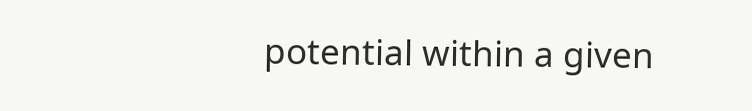potential within a given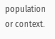population or context.